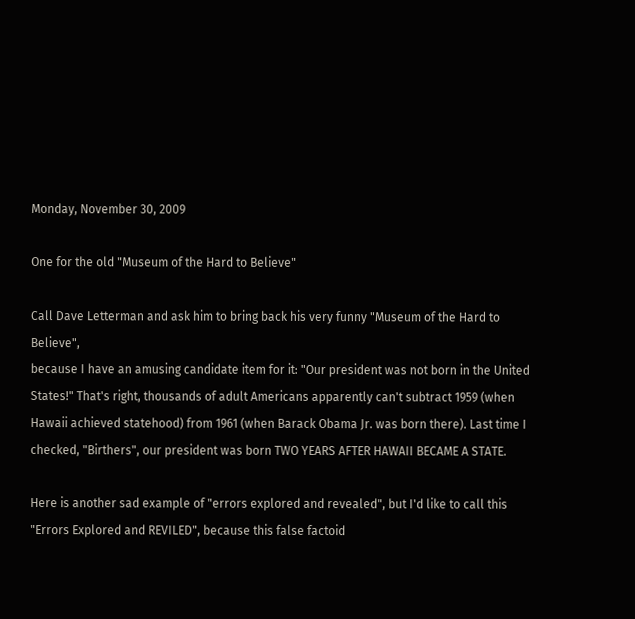Monday, November 30, 2009

One for the old "Museum of the Hard to Believe"

Call Dave Letterman and ask him to bring back his very funny "Museum of the Hard to Believe",
because I have an amusing candidate item for it: "Our president was not born in the United States!" That's right, thousands of adult Americans apparently can't subtract 1959 (when Hawaii achieved statehood) from 1961 (when Barack Obama Jr. was born there). Last time I checked, "Birthers", our president was born TWO YEARS AFTER HAWAII BECAME A STATE.

Here is another sad example of "errors explored and revealed", but I'd like to call this
"Errors Explored and REVILED", because this false factoid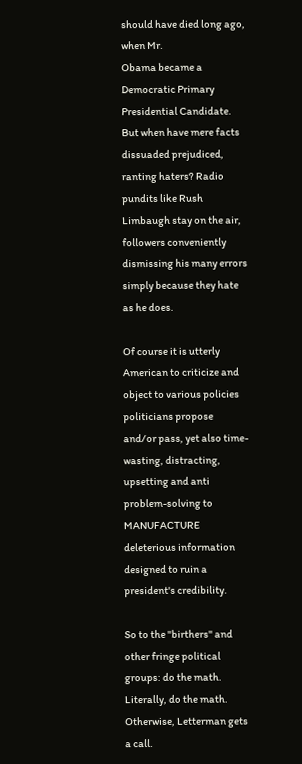should have died long ago, when Mr.
Obama became a Democratic Primary Presidential Candidate. But when have mere facts dissuaded prejudiced, ranting haters? Radio pundits like Rush Limbaugh stay on the air,
followers conveniently dismissing his many errors simply because they hate as he does.

Of course it is utterly American to criticize and object to various policies politicians propose
and/or pass, yet also time-wasting, distracting, upsetting and anti problem-solving to MANUFACTURE deleterious information designed to ruin a president's credibility.

So to the "birthers" and other fringe political groups: do the math. Literally, do the math.
Otherwise, Letterman gets a call.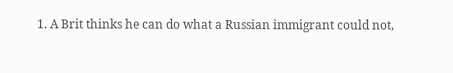1. A Brit thinks he can do what a Russian immigrant could not,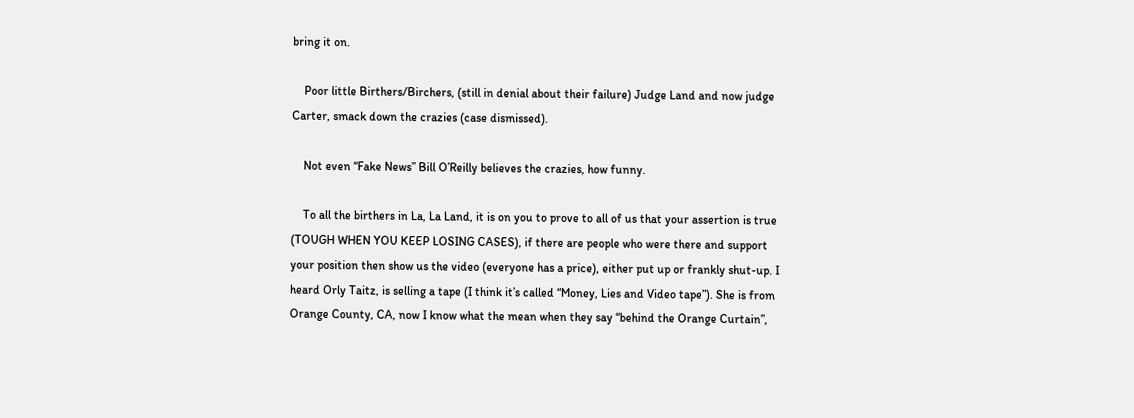bring it on.

    Poor little Birthers/Birchers, (still in denial about their failure) Judge Land and now judge Carter, smack down the crazies (case dismissed).

    Not even “Fake News” Bill O’Reilly believes the crazies, how funny.

    To all the birthers in La, La Land, it is on you to prove to all of us that your assertion is true (TOUGH WHEN YOU KEEP LOSING CASES), if there are people who were there and support your position then show us the video (everyone has a price), either put up or frankly shut-up. I heard Orly Taitz, is selling a tape (I think it’s called “Money, Lies and Video tape”). She is from Orange County, CA, now I know what the mean when they say “behind the Orange Curtain”,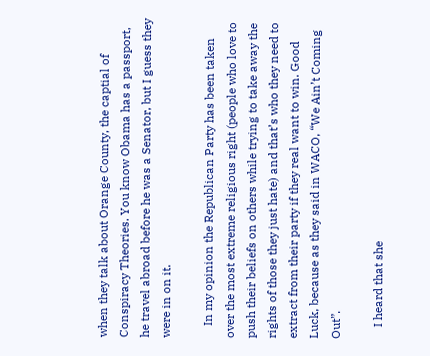when they talk about Orange County, the captial of Conspiracy Theories. You know Obama has a passport, he travel abroad before he was a Senator, but I guess they were in on it.

    In my opinion the Republican Party has been taken over the most extreme religious right (people who love to push their beliefs on others while trying to take away the rights of those they just hate) and that’s who they need to extract from their party if they real want to win. Good Luck, because as they said in WACO, “We Ain’t Coming Out”.

    I heard that she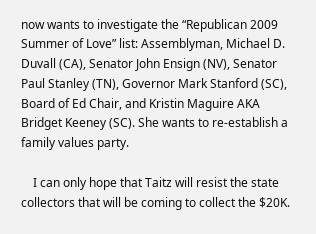now wants to investigate the “Republican 2009 Summer of Love” list: Assemblyman, Michael D. Duvall (CA), Senator John Ensign (NV), Senator Paul Stanley (TN), Governor Mark Stanford (SC), Board of Ed Chair, and Kristin Maguire AKA Bridget Keeney (SC). She wants to re-establish a family values party.

    I can only hope that Taitz will resist the state collectors that will be coming to collect the $20K.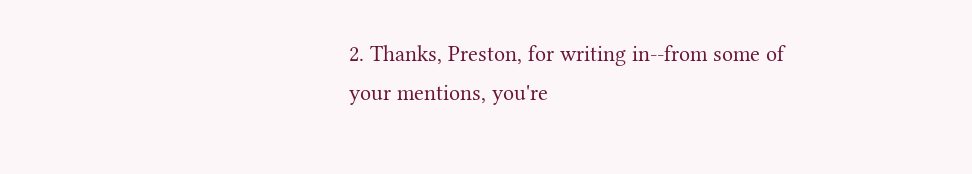2. Thanks, Preston, for writing in--from some of your mentions, you're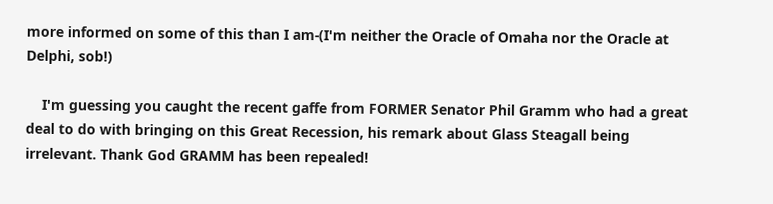more informed on some of this than I am-(I'm neither the Oracle of Omaha nor the Oracle at Delphi, sob!)

    I'm guessing you caught the recent gaffe from FORMER Senator Phil Gramm who had a great deal to do with bringing on this Great Recession, his remark about Glass Steagall being irrelevant. Thank God GRAMM has been repealed!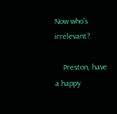Now who's irrelevant?

    Preston, have a happy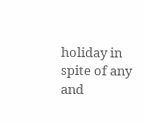holiday in spite of any and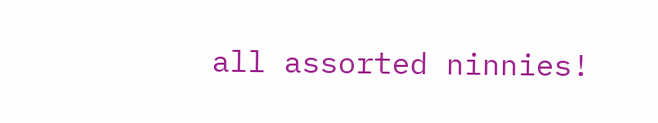all assorted ninnies!